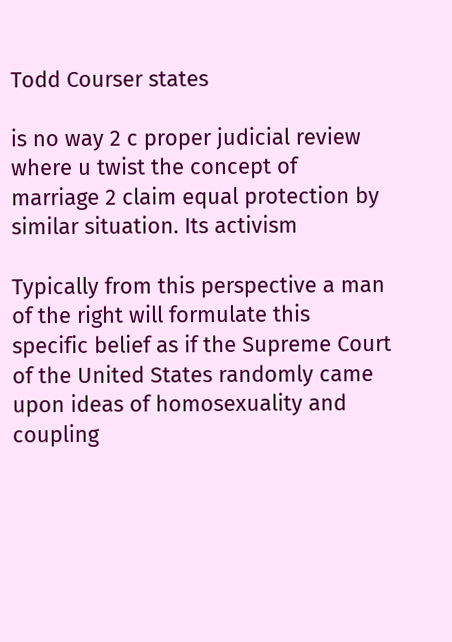Todd Courser states

is no way 2 c proper judicial review where u twist the concept of
marriage 2 claim equal protection by similar situation. Its activism

Typically from this perspective a man of the right will formulate this specific belief as if the Supreme Court of the United States randomly came upon ideas of homosexuality and coupling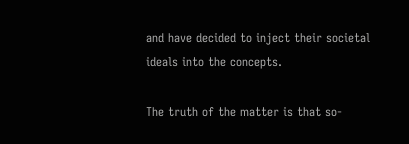and have decided to inject their societal ideals into the concepts.

The truth of the matter is that so-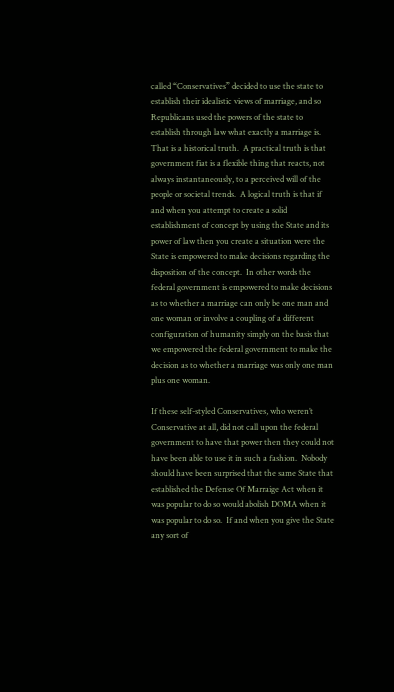called “Conservatives” decided to use the state to establish their idealistic views of marriage, and so Republicans used the powers of the state to establish through law what exactly a marriage is.  That is a historical truth.  A practical truth is that government fiat is a flexible thing that reacts, not always instantaneously, to a perceived will of the people or societal trends.  A logical truth is that if and when you attempt to create a solid establishment of concept by using the State and its power of law then you create a situation were the State is empowered to make decisions regarding the disposition of the concept.  In other words the federal government is empowered to make decisions as to whether a marriage can only be one man and one woman or involve a coupling of a different configuration of humanity simply on the basis that we empowered the federal government to make the decision as to whether a marriage was only one man plus one woman.

If these self-styled Conservatives, who weren’t Conservative at all, did not call upon the federal government to have that power then they could not have been able to use it in such a fashion.  Nobody should have been surprised that the same State that established the Defense Of Marraige Act when it was popular to do so would abolish DOMA when it was popular to do so.  If and when you give the State any sort of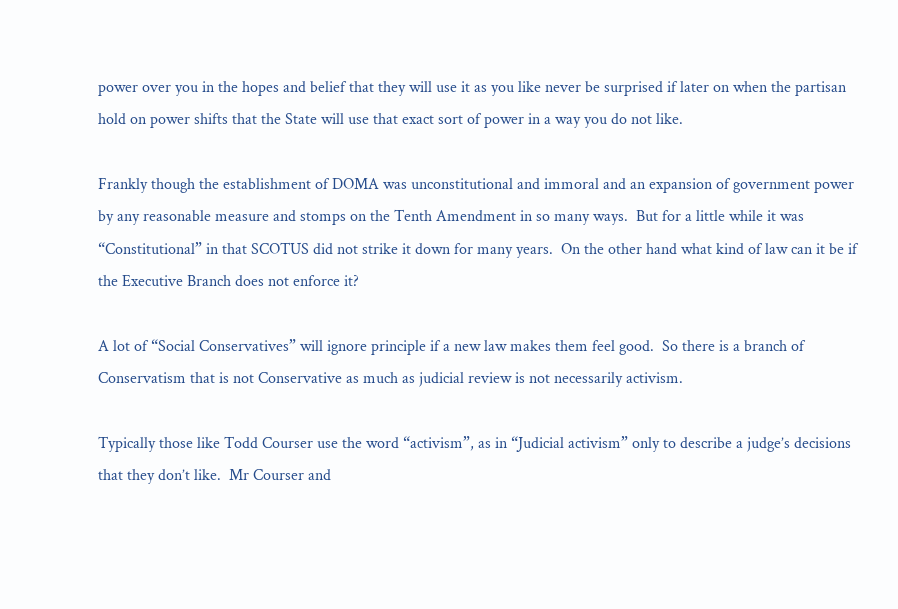power over you in the hopes and belief that they will use it as you like never be surprised if later on when the partisan hold on power shifts that the State will use that exact sort of power in a way you do not like.

Frankly though the establishment of DOMA was unconstitutional and immoral and an expansion of government power by any reasonable measure and stomps on the Tenth Amendment in so many ways.  But for a little while it was “Constitutional” in that SCOTUS did not strike it down for many years.  On the other hand what kind of law can it be if the Executive Branch does not enforce it?

A lot of “Social Conservatives” will ignore principle if a new law makes them feel good.  So there is a branch of Conservatism that is not Conservative as much as judicial review is not necessarily activism.

Typically those like Todd Courser use the word “activism”, as in “Judicial activism” only to describe a judge’s decisions that they don’t like.  Mr Courser and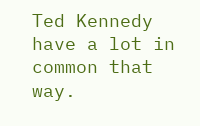Ted Kennedy have a lot in common that way.